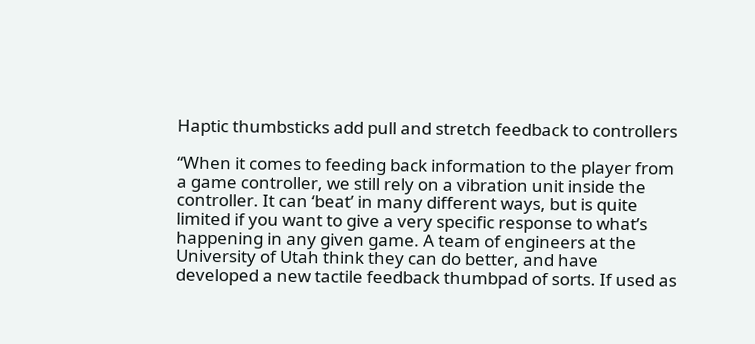Haptic thumbsticks add pull and stretch feedback to controllers

“When it comes to feeding back information to the player from a game controller, we still rely on a vibration unit inside the controller. It can ‘beat’ in many different ways, but is quite limited if you want to give a very specific response to what’s happening in any given game. A team of engineers at the University of Utah think they can do better, and have developed a new tactile feedback thumbpad of sorts. If used as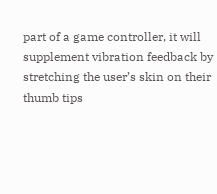part of a game controller, it will supplement vibration feedback by stretching the user’s skin on their thumb tips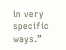in very specific ways.”